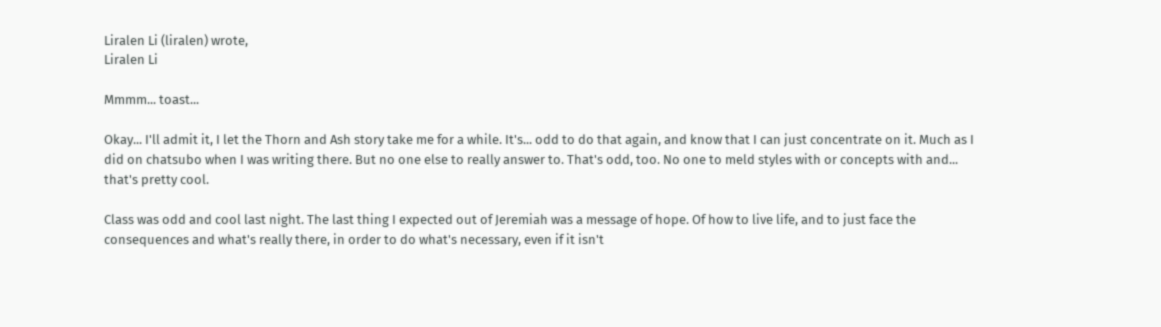Liralen Li (liralen) wrote,
Liralen Li

Mmmm... toast...

Okay... I'll admit it, I let the Thorn and Ash story take me for a while. It's... odd to do that again, and know that I can just concentrate on it. Much as I did on chatsubo when I was writing there. But no one else to really answer to. That's odd, too. No one to meld styles with or concepts with and... that's pretty cool.

Class was odd and cool last night. The last thing I expected out of Jeremiah was a message of hope. Of how to live life, and to just face the consequences and what's really there, in order to do what's necessary, even if it isn't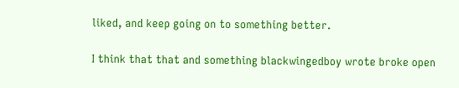liked, and keep going on to something better.

I think that that and something blackwingedboy wrote broke open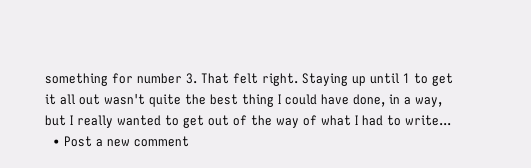something for number 3. That felt right. Staying up until 1 to get it all out wasn't quite the best thing I could have done, in a way, but I really wanted to get out of the way of what I had to write...
  • Post a new comment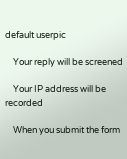default userpic

    Your reply will be screened

    Your IP address will be recorded

    When you submit the form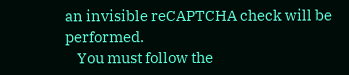an invisible reCAPTCHA check will be performed.
    You must follow the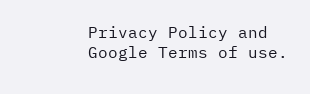Privacy Policy and Google Terms of use.